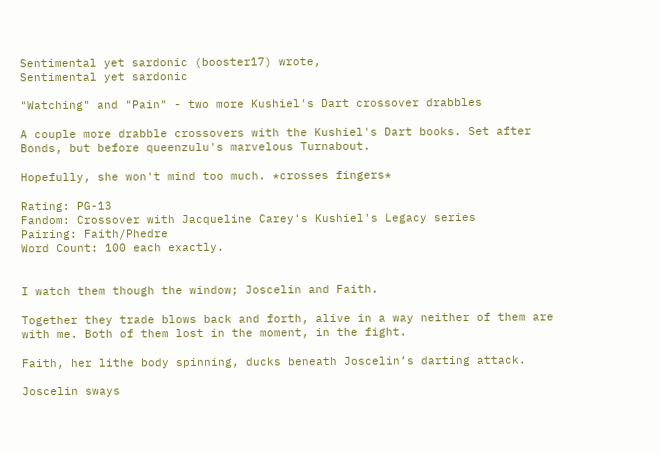Sentimental yet sardonic (booster17) wrote,
Sentimental yet sardonic

"Watching" and "Pain" - two more Kushiel's Dart crossover drabbles

A couple more drabble crossovers with the Kushiel's Dart books. Set after Bonds, but before queenzulu's marvelous Turnabout.

Hopefully, she won't mind too much. *crosses fingers*

Rating: PG-13
Fandom: Crossover with Jacqueline Carey's Kushiel's Legacy series
Pairing: Faith/Phedre
Word Count: 100 each exactly.


I watch them though the window; Joscelin and Faith.

Together they trade blows back and forth, alive in a way neither of them are with me. Both of them lost in the moment, in the fight.

Faith, her lithe body spinning, ducks beneath Joscelin’s darting attack.

Joscelin sways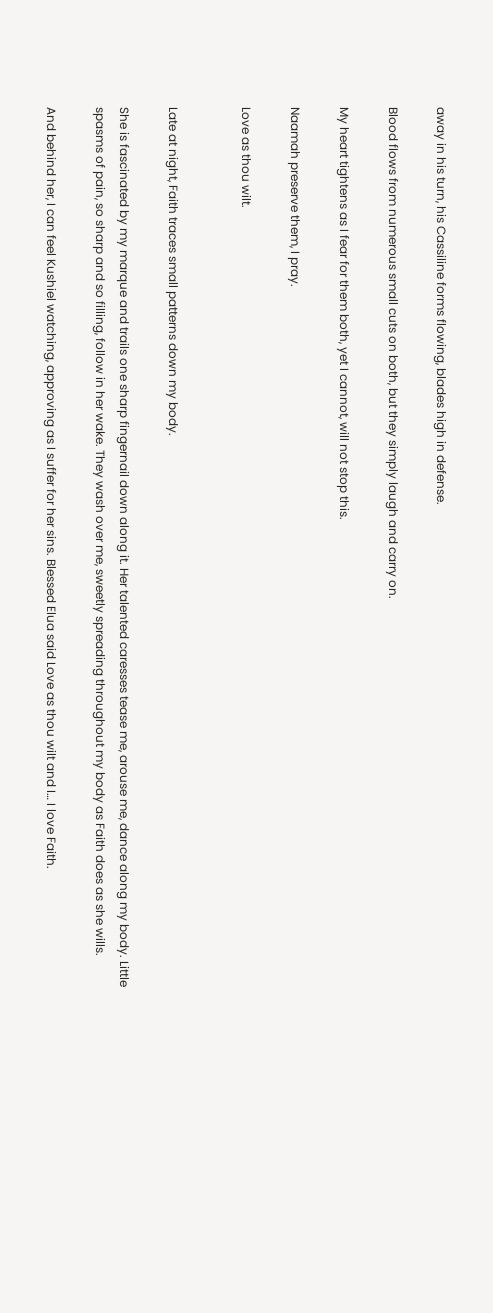away in his turn, his Cassiline forms flowing, blades high in defense.

Blood flows from numerous small cuts on both, but they simply laugh and carry on.

My heart tightens as I fear for them both, yet I cannot, will not stop this.

Naamah preserve them, I pray.

Love as thou wilt.


Late at night, Faith traces small patterns down my body.

She is fascinated by my marque and trails one sharp fingernail down along it. Her talented caresses tease me, arouse me, dance along my body. Little spasms of pain, so sharp and so filling, follow in her wake. They wash over me, sweetly spreading throughout my body as Faith does as she wills.

And behind her, I can feel Kushiel watching, approving as I suffer for her sins. Blessed Elua said Love as thou wilt and I… I love Faith.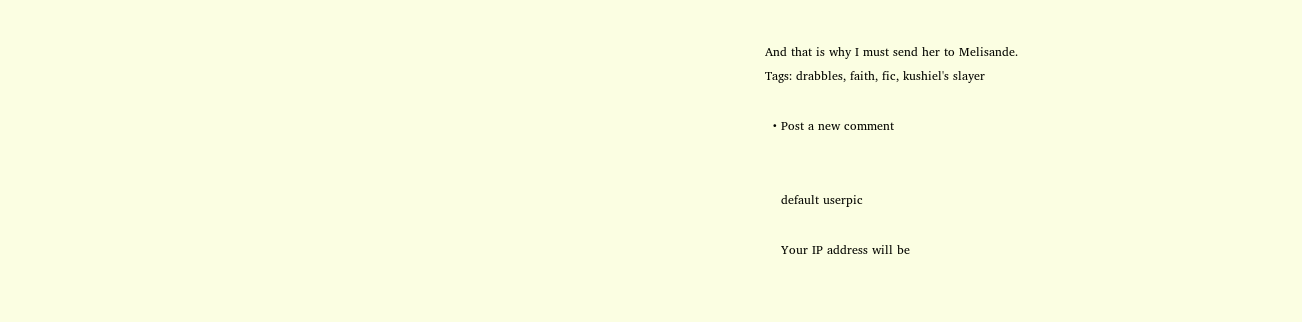And that is why I must send her to Melisande.
Tags: drabbles, faith, fic, kushiel's slayer

  • Post a new comment


    default userpic

    Your IP address will be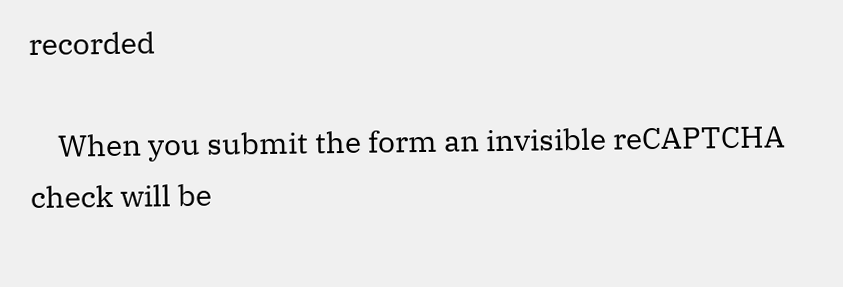recorded

    When you submit the form an invisible reCAPTCHA check will be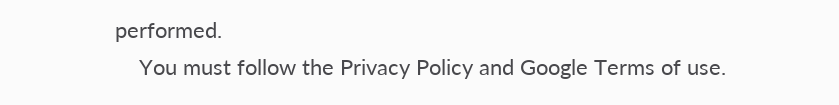performed.
    You must follow the Privacy Policy and Google Terms of use.